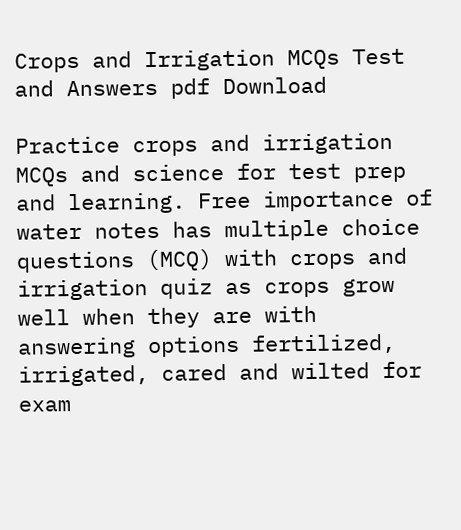Crops and Irrigation MCQs Test and Answers pdf Download

Practice crops and irrigation MCQs and science for test prep and learning. Free importance of water notes has multiple choice questions (MCQ) with crops and irrigation quiz as crops grow well when they are with answering options fertilized, irrigated, cared and wilted for exam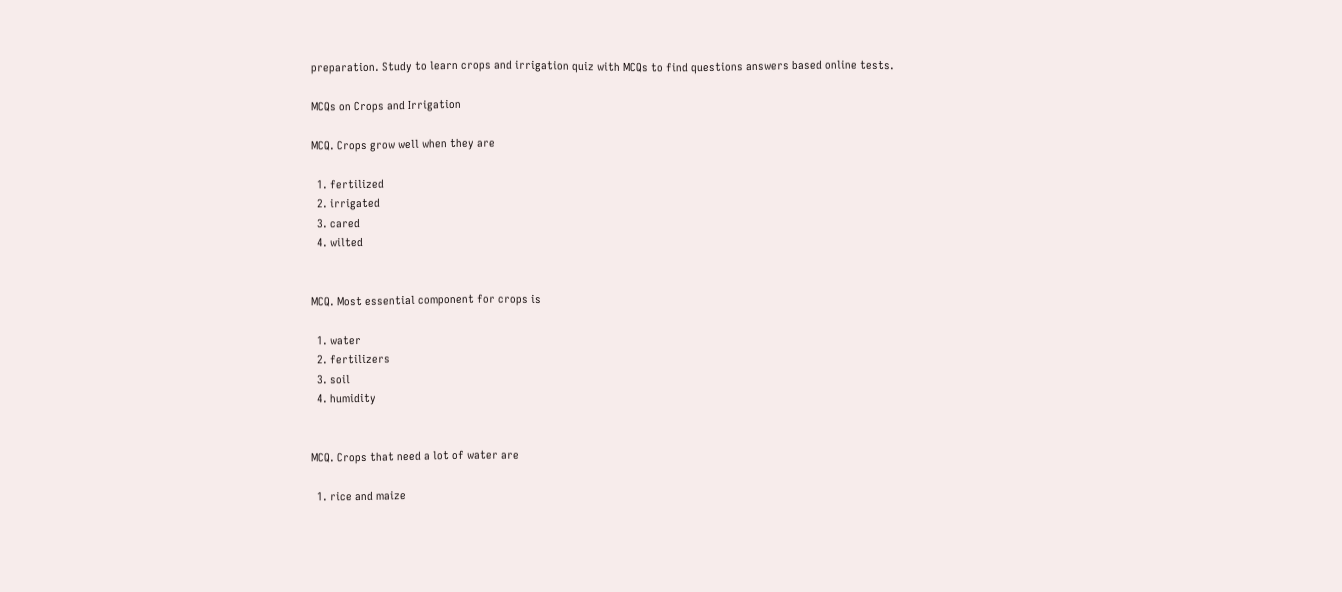preparation. Study to learn crops and irrigation quiz with MCQs to find questions answers based online tests.

MCQs on Crops and Irrigation

MCQ. Crops grow well when they are

  1. fertilized
  2. irrigated
  3. cared
  4. wilted


MCQ. Most essential component for crops is

  1. water
  2. fertilizers
  3. soil
  4. humidity


MCQ. Crops that need a lot of water are

  1. rice and maize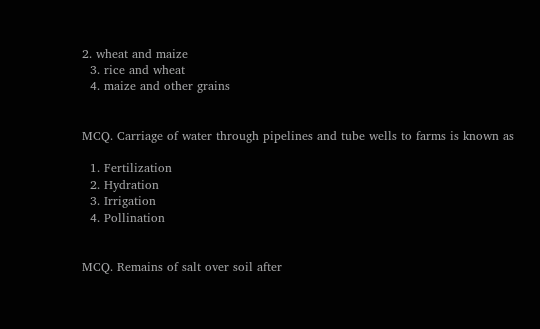2. wheat and maize
  3. rice and wheat
  4. maize and other grains


MCQ. Carriage of water through pipelines and tube wells to farms is known as

  1. Fertilization
  2. Hydration
  3. Irrigation
  4. Pollination


MCQ. Remains of salt over soil after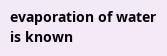evaporation of water is known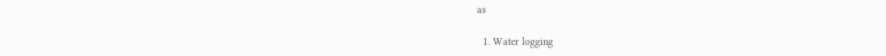as

  1. Water logging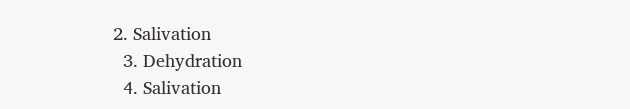2. Salivation
  3. Dehydration
  4. Salivation